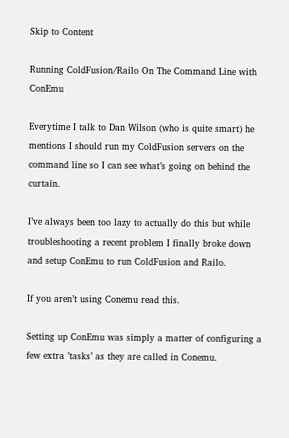Skip to Content

Running ColdFusion/Railo On The Command Line with ConEmu

Everytime I talk to Dan Wilson (who is quite smart) he mentions I should run my ColdFusion servers on the command line so I can see what’s going on behind the curtain.

I’ve always been too lazy to actually do this but while troubleshooting a recent problem I finally broke down and setup ConEmu to run ColdFusion and Railo.

If you aren’t using Conemu read this.

Setting up ConEmu was simply a matter of configuring a few extra ’tasks’ as they are called in Conemu.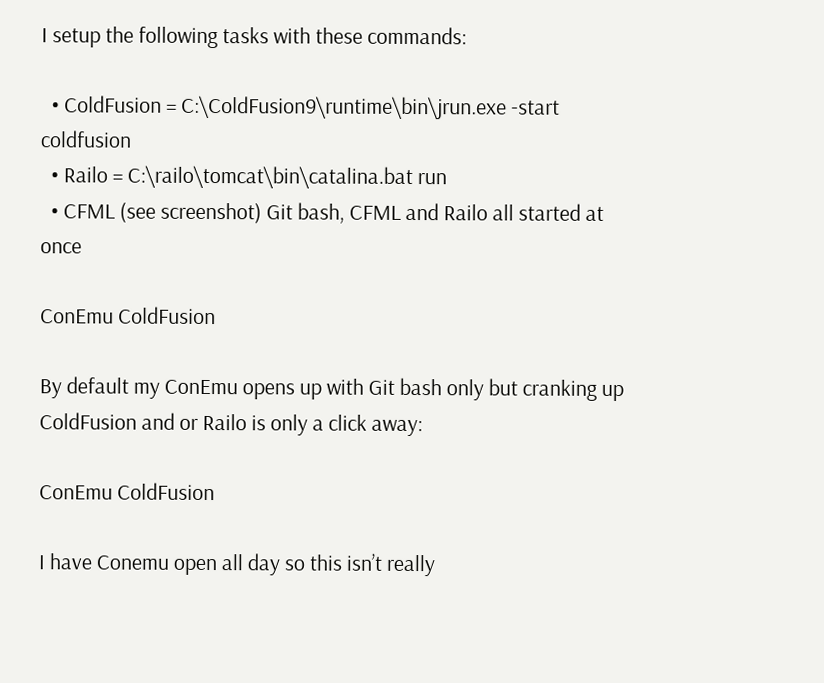I setup the following tasks with these commands:

  • ColdFusion = C:\ColdFusion9\runtime\bin\jrun.exe -start coldfusion
  • Railo = C:\railo\tomcat\bin\catalina.bat run
  • CFML (see screenshot) Git bash, CFML and Railo all started at once

ConEmu ColdFusion

By default my ConEmu opens up with Git bash only but cranking up ColdFusion and or Railo is only a click away:

ConEmu ColdFusion

I have Conemu open all day so this isn’t really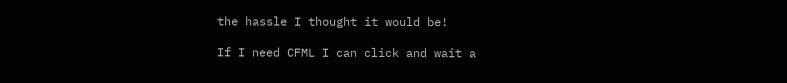the hassle I thought it would be!

If I need CFML I can click and wait a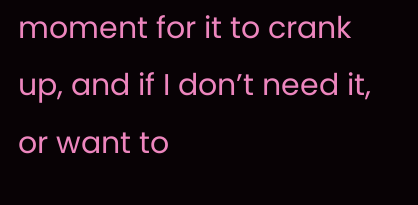moment for it to crank up, and if I don’t need it, or want to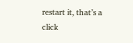restart it, that’s a click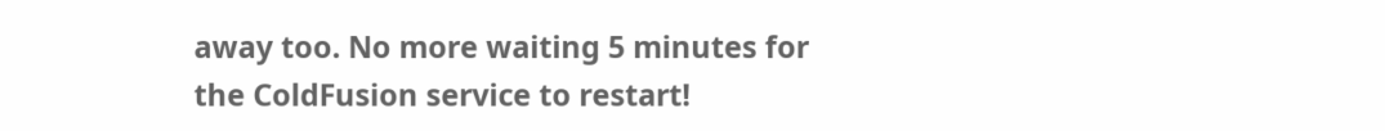away too. No more waiting 5 minutes for the ColdFusion service to restart!